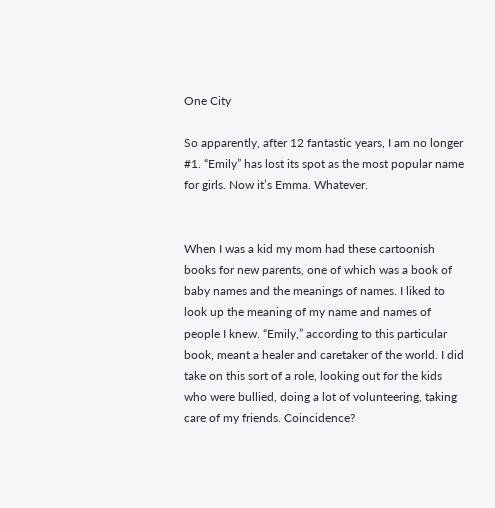One City

So apparently, after 12 fantastic years, I am no longer #1. “Emily” has lost its spot as the most popular name for girls. Now it’s Emma. Whatever.


When I was a kid my mom had these cartoonish books for new parents, one of which was a book of baby names and the meanings of names. I liked to look up the meaning of my name and names of people I knew. “Emily,” according to this particular book, meant a healer and caretaker of the world. I did take on this sort of a role, looking out for the kids who were bullied, doing a lot of volunteering, taking care of my friends. Coincidence?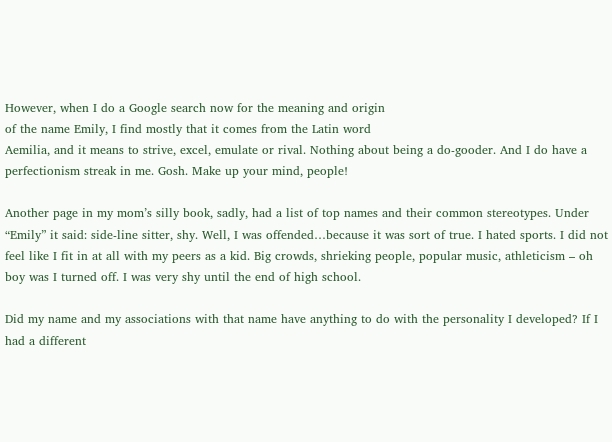However, when I do a Google search now for the meaning and origin
of the name Emily, I find mostly that it comes from the Latin word
Aemilia, and it means to strive, excel, emulate or rival. Nothing about being a do-gooder. And I do have a perfectionism streak in me. Gosh. Make up your mind, people!

Another page in my mom’s silly book, sadly, had a list of top names and their common stereotypes. Under “Emily” it said: side-line sitter, shy. Well, I was offended…because it was sort of true. I hated sports. I did not feel like I fit in at all with my peers as a kid. Big crowds, shrieking people, popular music, athleticism – oh boy was I turned off. I was very shy until the end of high school.

Did my name and my associations with that name have anything to do with the personality I developed? If I had a different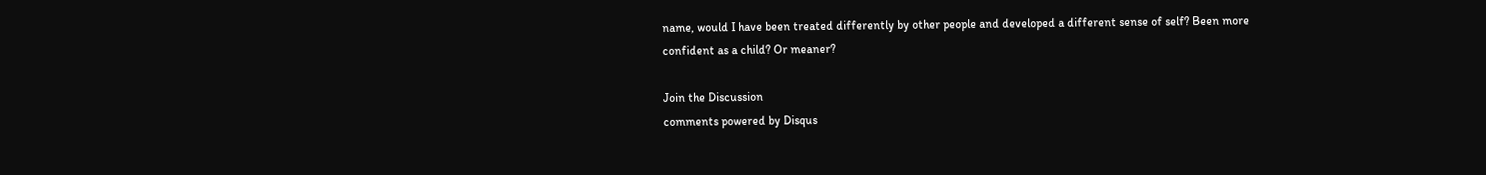name, would I have been treated differently by other people and developed a different sense of self? Been more confident as a child? Or meaner?

Join the Discussion
comments powered by Disqus